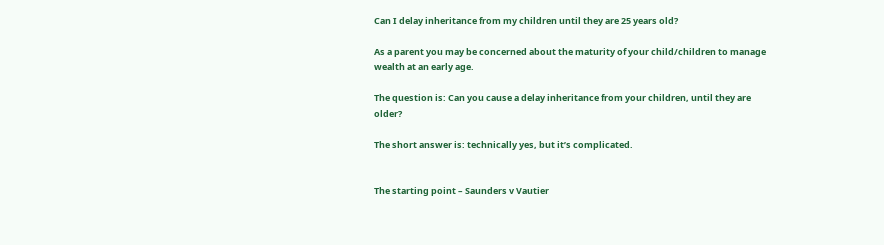Can I delay inheritance from my children until they are 25 years old?

As a parent you may be concerned about the maturity of your child/children to manage wealth at an early age.

The question is: Can you cause a delay inheritance from your children, until they are older?

The short answer is: technically yes, but it’s complicated.


The starting point – Saunders v Vautier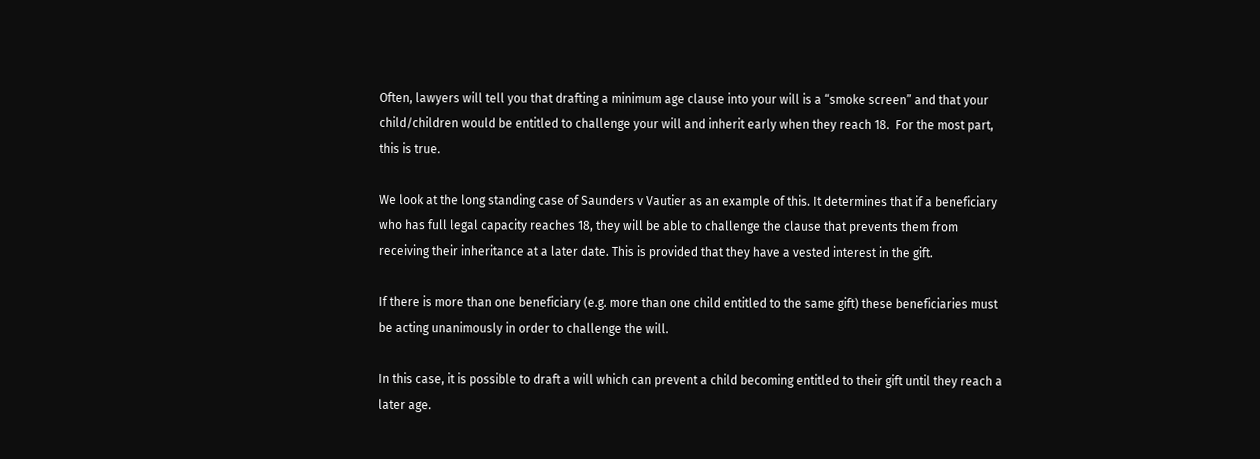Often, lawyers will tell you that drafting a minimum age clause into your will is a “smoke screen” and that your child/children would be entitled to challenge your will and inherit early when they reach 18.  For the most part, this is true.

We look at the long standing case of Saunders v Vautier as an example of this. It determines that if a beneficiary who has full legal capacity reaches 18, they will be able to challenge the clause that prevents them from receiving their inheritance at a later date. This is provided that they have a vested interest in the gift.

If there is more than one beneficiary (e.g. more than one child entitled to the same gift) these beneficiaries must be acting unanimously in order to challenge the will.

In this case, it is possible to draft a will which can prevent a child becoming entitled to their gift until they reach a later age.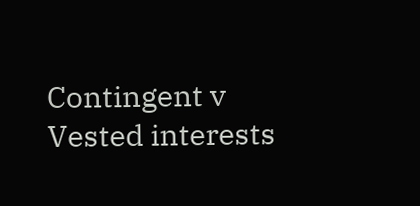Contingent v Vested interests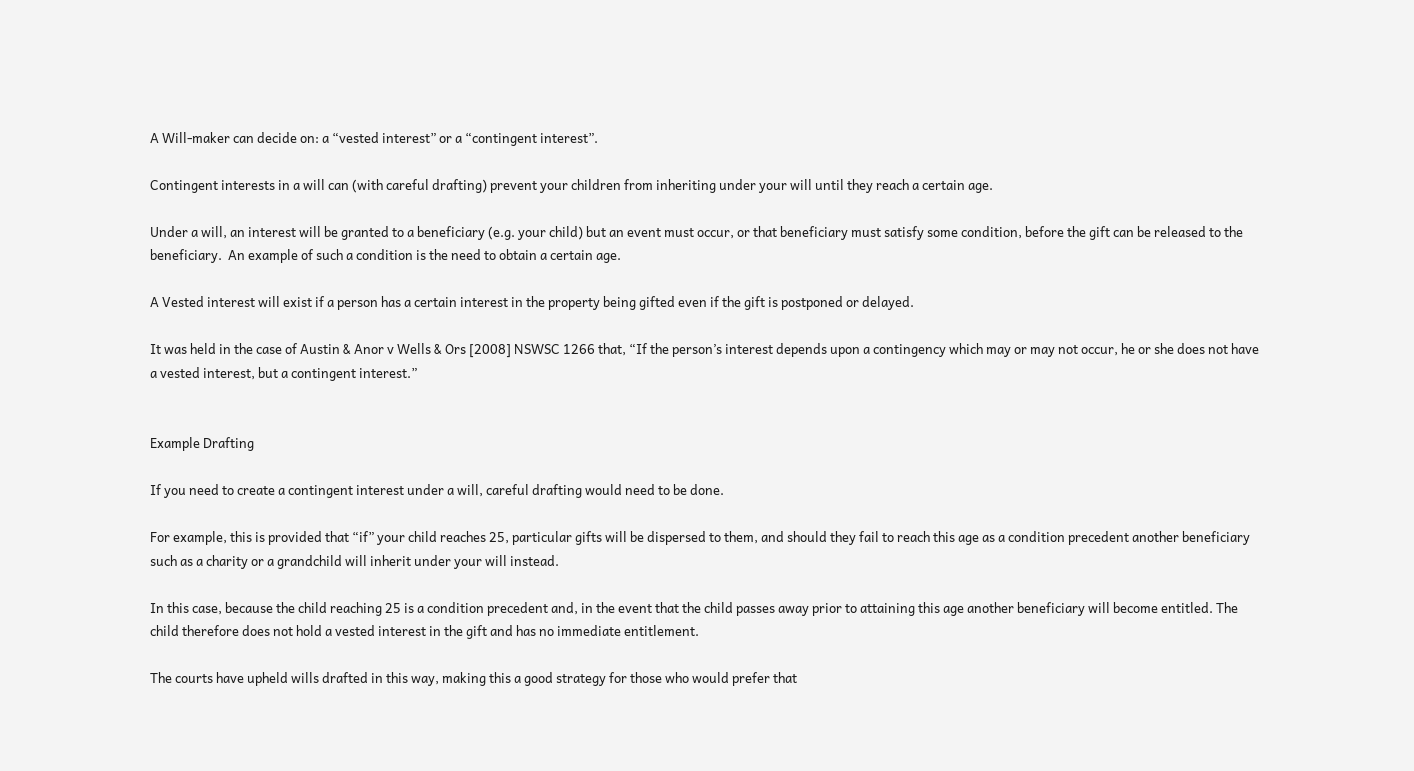A Will-maker can decide on: a “vested interest” or a “contingent interest”.

Contingent interests in a will can (with careful drafting) prevent your children from inheriting under your will until they reach a certain age.

Under a will, an interest will be granted to a beneficiary (e.g. your child) but an event must occur, or that beneficiary must satisfy some condition, before the gift can be released to the beneficiary.  An example of such a condition is the need to obtain a certain age.

A Vested interest will exist if a person has a certain interest in the property being gifted even if the gift is postponed or delayed.

It was held in the case of Austin & Anor v Wells & Ors [2008] NSWSC 1266 that, “If the person’s interest depends upon a contingency which may or may not occur, he or she does not have a vested interest, but a contingent interest.”


Example Drafting

If you need to create a contingent interest under a will, careful drafting would need to be done.

For example, this is provided that “if” your child reaches 25, particular gifts will be dispersed to them, and should they fail to reach this age as a condition precedent another beneficiary such as a charity or a grandchild will inherit under your will instead.

In this case, because the child reaching 25 is a condition precedent and, in the event that the child passes away prior to attaining this age another beneficiary will become entitled. The child therefore does not hold a vested interest in the gift and has no immediate entitlement.

The courts have upheld wills drafted in this way, making this a good strategy for those who would prefer that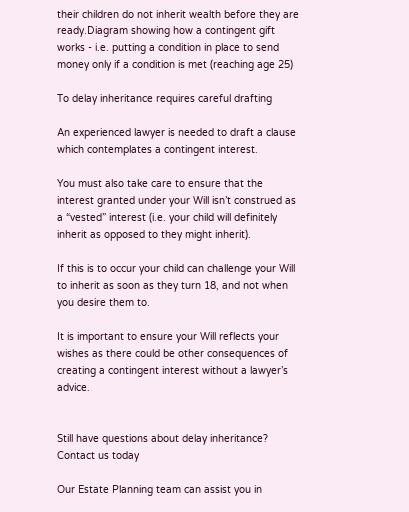their children do not inherit wealth before they are ready.Diagram showing how a contingent gift works - i.e. putting a condition in place to send money only if a condition is met (reaching age 25)

To delay inheritance requires careful drafting

An experienced lawyer is needed to draft a clause which contemplates a contingent interest.

You must also take care to ensure that the interest granted under your Will isn’t construed as a “vested” interest (i.e. your child will definitely inherit as opposed to they might inherit).

If this is to occur your child can challenge your Will to inherit as soon as they turn 18, and not when you desire them to.

It is important to ensure your Will reflects your wishes as there could be other consequences of creating a contingent interest without a lawyer’s advice.


Still have questions about delay inheritance? Contact us today

Our Estate Planning team can assist you in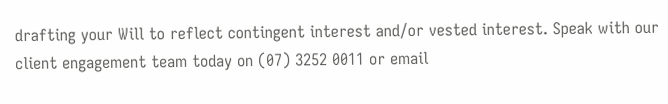drafting your Will to reflect contingent interest and/or vested interest. Speak with our client engagement team today on (07) 3252 0011 or email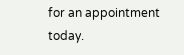for an appointment today.